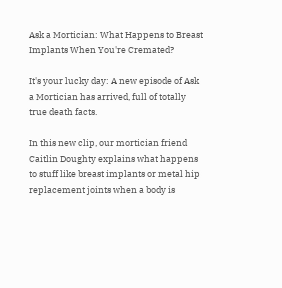Ask a Mortician: What Happens to Breast Implants When You're Cremated?

It's your lucky day: A new episode of Ask a Mortician has arrived, full of totally true death facts.

In this new clip, our mortician friend Caitlin Doughty explains what happens to stuff like breast implants or metal hip replacement joints when a body is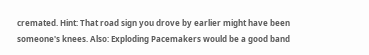cremated. Hint: That road sign you drove by earlier might have been someone's knees. Also: Exploding Pacemakers would be a good band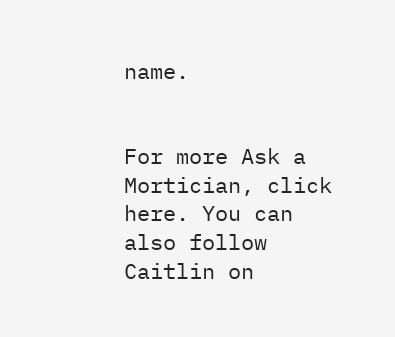name.


For more Ask a Mortician, click here. You can also follow Caitlin on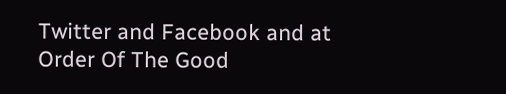Twitter and Facebook and at Order Of The Good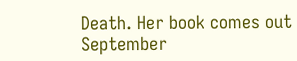Death. Her book comes out September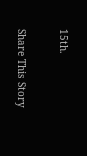15th.

Share This Story